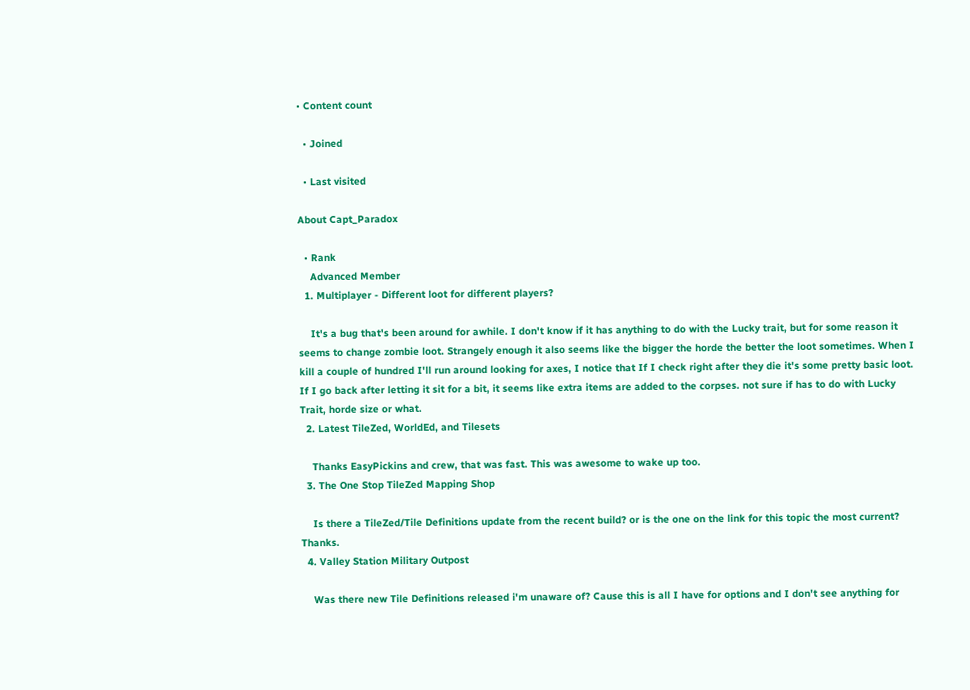• Content count

  • Joined

  • Last visited

About Capt_Paradox

  • Rank
    Advanced Member
  1. Multiplayer - Different loot for different players?

    It's a bug that's been around for awhile. I don't know if it has anything to do with the Lucky trait, but for some reason it seems to change zombie loot. Strangely enough it also seems like the bigger the horde the better the loot sometimes. When I kill a couple of hundred I'll run around looking for axes, I notice that If I check right after they die it's some pretty basic loot. If I go back after letting it sit for a bit, it seems like extra items are added to the corpses. not sure if has to do with Lucky Trait, horde size or what.
  2. Latest TileZed, WorldEd, and Tilesets

    Thanks EasyPickins and crew, that was fast. This was awesome to wake up too.
  3. The One Stop TileZed Mapping Shop

    Is there a TileZed/Tile Definitions update from the recent build? or is the one on the link for this topic the most current? Thanks.
  4. Valley Station Military Outpost

    Was there new Tile Definitions released i'm unaware of? Cause this is all I have for options and I don't see anything for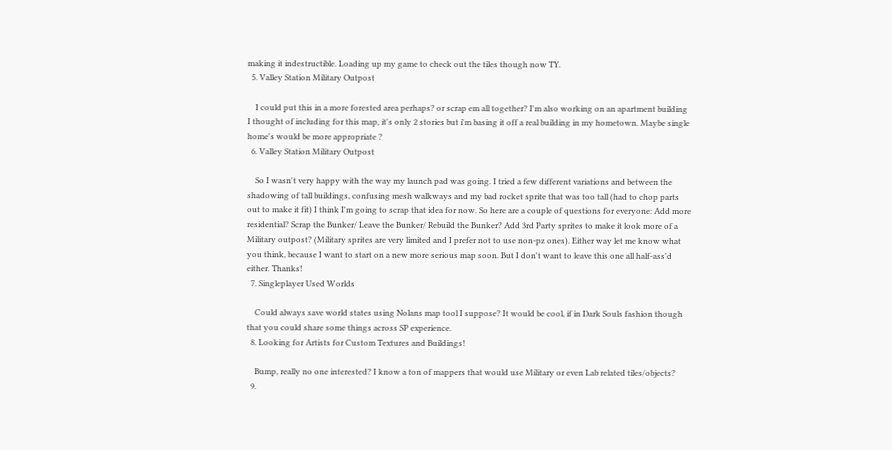making it indestructible. Loading up my game to check out the tiles though now TY.
  5. Valley Station Military Outpost

    I could put this in a more forested area perhaps? or scrap em all together? I'm also working on an apartment building I thought of including for this map, it's only 2 stories but i'm basing it off a real building in my hometown. Maybe single home's would be more appropriate ?
  6. Valley Station Military Outpost

    So I wasn't very happy with the way my launch pad was going. I tried a few different variations and between the shadowing of tall buildings, confusing mesh walkways and my bad rocket sprite that was too tall (had to chop parts out to make it fit) I think I'm going to scrap that idea for now. So here are a couple of questions for everyone: Add more residential? Scrap the Bunker/ Leave the Bunker/ Rebuild the Bunker? Add 3rd Party sprites to make it look more of a Military outpost? (Military sprites are very limited and I prefer not to use non-pz ones). Either way let me know what you think, because I want to start on a new more serious map soon. But I don't want to leave this one all half-ass'd either. Thanks!
  7. Singleplayer Used Worlds

    Could always save world states using Nolans map tool I suppose? It would be cool, if in Dark Souls fashion though that you could share some things across SP experience.
  8. Looking for Artists for Custom Textures and Buildings!

    Bump, really no one interested? I know a ton of mappers that would use Military or even Lab related tiles/objects?
  9.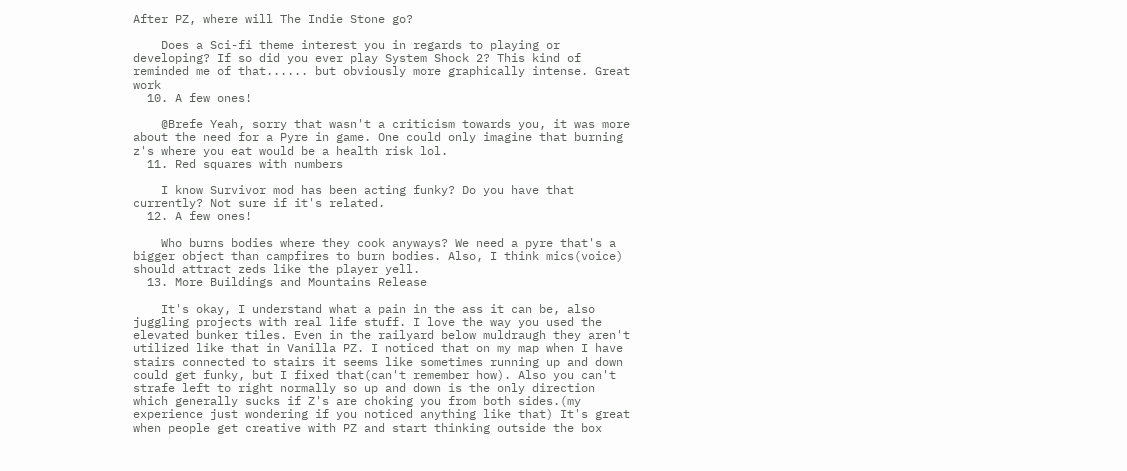After PZ, where will The Indie Stone go?

    Does a Sci-fi theme interest you in regards to playing or developing? If so did you ever play System Shock 2? This kind of reminded me of that...... but obviously more graphically intense. Great work
  10. A few ones!

    @Brefe Yeah, sorry that wasn't a criticism towards you, it was more about the need for a Pyre in game. One could only imagine that burning z's where you eat would be a health risk lol.
  11. Red squares with numbers

    I know Survivor mod has been acting funky? Do you have that currently? Not sure if it's related.
  12. A few ones!

    Who burns bodies where they cook anyways? We need a pyre that's a bigger object than campfires to burn bodies. Also, I think mics(voice) should attract zeds like the player yell.
  13. More Buildings and Mountains Release

    It's okay, I understand what a pain in the ass it can be, also juggling projects with real life stuff. I love the way you used the elevated bunker tiles. Even in the railyard below muldraugh they aren't utilized like that in Vanilla PZ. I noticed that on my map when I have stairs connected to stairs it seems like sometimes running up and down could get funky, but I fixed that(can't remember how). Also you can't strafe left to right normally so up and down is the only direction which generally sucks if Z's are choking you from both sides.(my experience just wondering if you noticed anything like that) It's great when people get creative with PZ and start thinking outside the box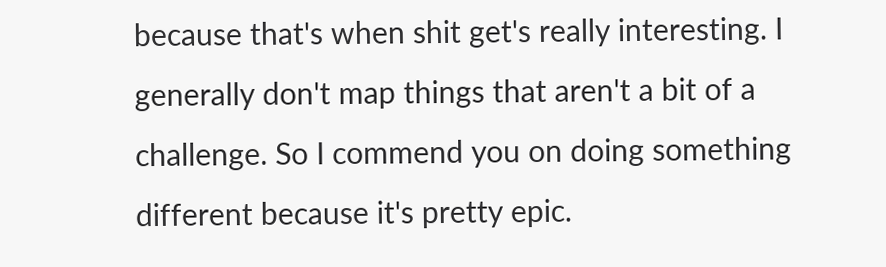because that's when shit get's really interesting. I generally don't map things that aren't a bit of a challenge. So I commend you on doing something different because it's pretty epic.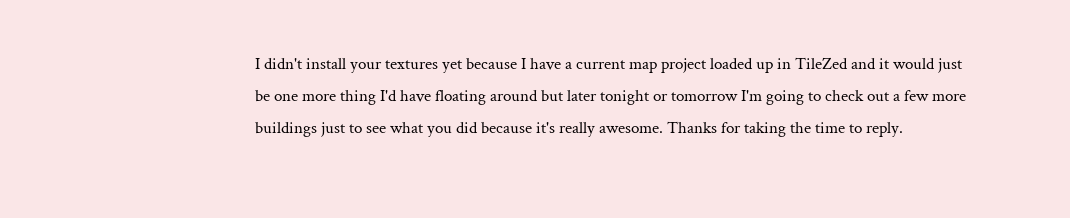I didn't install your textures yet because I have a current map project loaded up in TileZed and it would just be one more thing I'd have floating around but later tonight or tomorrow I'm going to check out a few more buildings just to see what you did because it's really awesome. Thanks for taking the time to reply.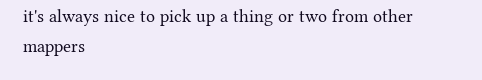it's always nice to pick up a thing or two from other mappers